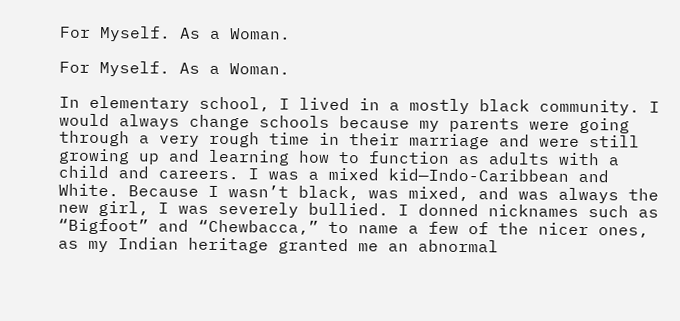For Myself. As a Woman.

For Myself. As a Woman.

In elementary school, I lived in a mostly black community. I would always change schools because my parents were going through a very rough time in their marriage and were still growing up and learning how to function as adults with a child and careers. I was a mixed kid—Indo-Caribbean and White. Because I wasn’t black, was mixed, and was always the new girl, I was severely bullied. I donned nicknames such as “Bigfoot” and “Chewbacca,” to name a few of the nicer ones, as my Indian heritage granted me an abnormal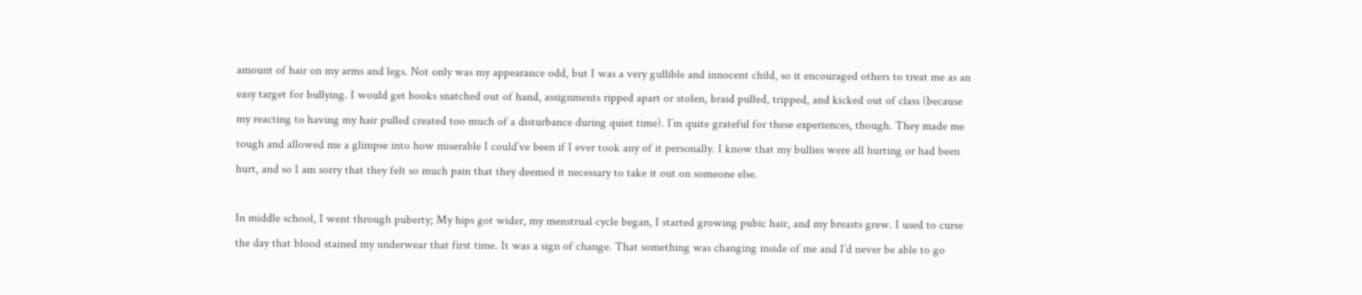amount of hair on my arms and legs. Not only was my appearance odd, but I was a very gullible and innocent child, so it encouraged others to treat me as an easy target for bullying. I would get books snatched out of hand, assignments ripped apart or stolen, braid pulled, tripped, and kicked out of class (because my reacting to having my hair pulled created too much of a disturbance during quiet time). I’m quite grateful for these experiences, though. They made me tough and allowed me a glimpse into how miserable I could’ve been if I ever took any of it personally. I know that my bullies were all hurting or had been hurt, and so I am sorry that they felt so much pain that they deemed it necessary to take it out on someone else.

In middle school, I went through puberty; My hips got wider, my menstrual cycle began, I started growing pubic hair, and my breasts grew. I used to curse the day that blood stained my underwear that first time. It was a sign of change. That something was changing inside of me and I’d never be able to go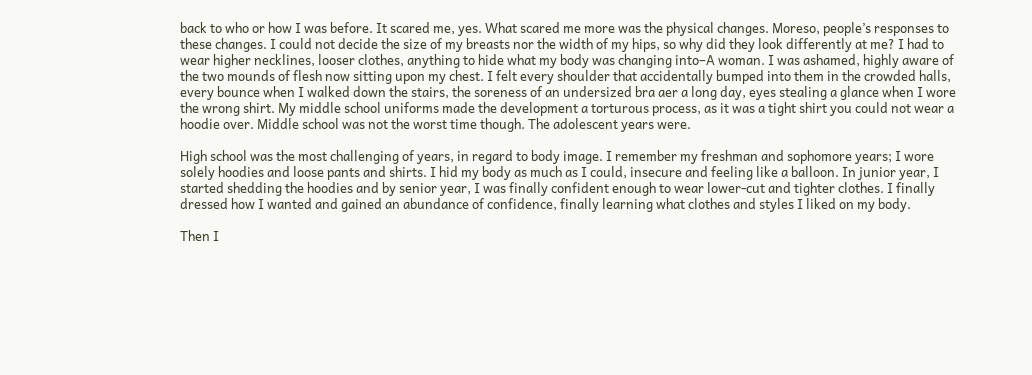back to who or how I was before. It scared me, yes. What scared me more was the physical changes. Moreso, people’s responses to these changes. I could not decide the size of my breasts nor the width of my hips, so why did they look differently at me? I had to wear higher necklines, looser clothes, anything to hide what my body was changing into–A woman. I was ashamed, highly aware of the two mounds of flesh now sitting upon my chest. I felt every shoulder that accidentally bumped into them in the crowded halls, every bounce when I walked down the stairs, the soreness of an undersized bra aer a long day, eyes stealing a glance when I wore the wrong shirt. My middle school uniforms made the development a torturous process, as it was a tight shirt you could not wear a hoodie over. Middle school was not the worst time though. The adolescent years were.

High school was the most challenging of years, in regard to body image. I remember my freshman and sophomore years; I wore solely hoodies and loose pants and shirts. I hid my body as much as I could, insecure and feeling like a balloon. In junior year, I started shedding the hoodies and by senior year, I was finally confident enough to wear lower-cut and tighter clothes. I finally dressed how I wanted and gained an abundance of confidence, finally learning what clothes and styles I liked on my body.

Then I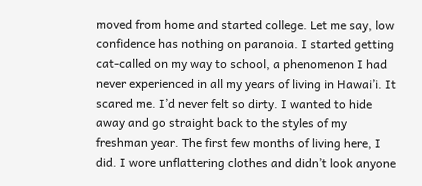moved from home and started college. Let me say, low confidence has nothing on paranoia. I started getting cat-called on my way to school, a phenomenon I had never experienced in all my years of living in Hawai’i. It scared me. I’d never felt so dirty. I wanted to hide away and go straight back to the styles of my freshman year. The first few months of living here, I did. I wore unflattering clothes and didn’t look anyone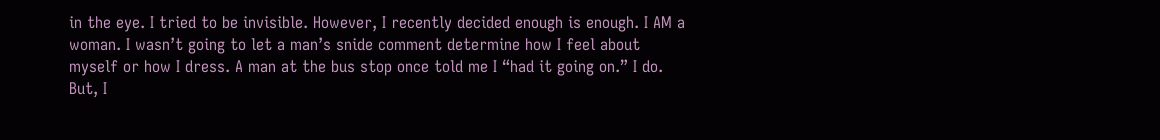in the eye. I tried to be invisible. However, I recently decided enough is enough. I AM a woman. I wasn’t going to let a man’s snide comment determine how I feel about myself or how I dress. A man at the bus stop once told me I “had it going on.” I do. But, I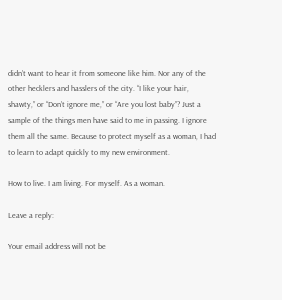didn’t want to hear it from someone like him. Nor any of the other hecklers and hasslers of the city. “I like your hair, shawty,” or “Don’t ignore me,” or “Are you lost baby”? Just a sample of the things men have said to me in passing. I ignore them all the same. Because to protect myself as a woman, I had to learn to adapt quickly to my new environment.

How to live. I am living. For myself. As a woman.

Leave a reply:

Your email address will not be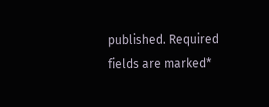published. Required fields are marked*